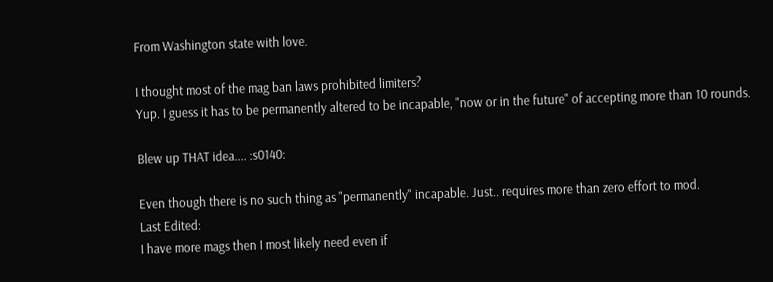From Washington state with love.

I thought most of the mag ban laws prohibited limiters?
Yup. I guess it has to be permanently altered to be incapable, "now or in the future" of accepting more than 10 rounds.

Blew up THAT idea.... :s0140:

Even though there is no such thing as "permanently" incapable. Just.. requires more than zero effort to mod.
Last Edited:
I have more mags then I most likely need even if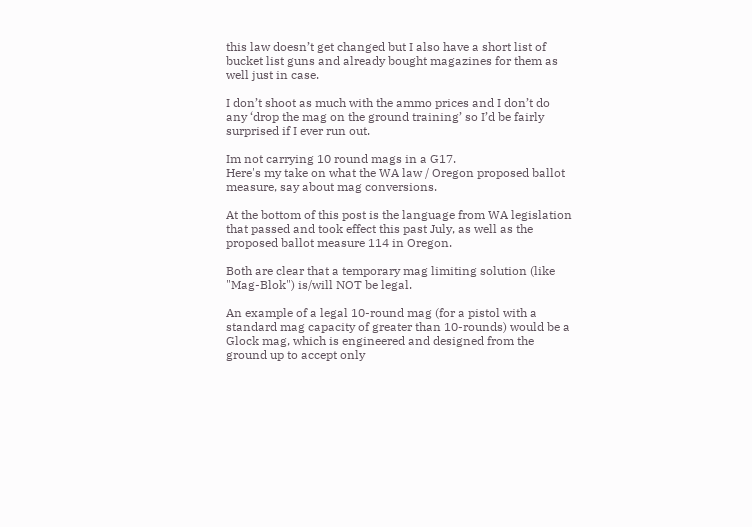this law doesn’t get changed but I also have a short list of bucket list guns and already bought magazines for them as well just in case.

I don’t shoot as much with the ammo prices and I don’t do any ‘drop the mag on the ground training’ so I’d be fairly surprised if I ever run out.

Im not carrying 10 round mags in a G17.
Here's my take on what the WA law / Oregon proposed ballot measure, say about mag conversions.

At the bottom of this post is the language from WA legislation that passed and took effect this past July, as well as the proposed ballot measure 114 in Oregon.

Both are clear that a temporary mag limiting solution (like "Mag-Blok") is/will NOT be legal.

An example of a legal 10-round mag (for a pistol with a standard mag capacity of greater than 10-rounds) would be a Glock mag, which is engineered and designed from the ground up to accept only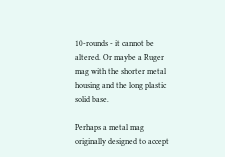10-rounds - it cannot be altered. Or maybe a Ruger mag with the shorter metal housing and the long plastic solid base.

Perhaps a metal mag originally designed to accept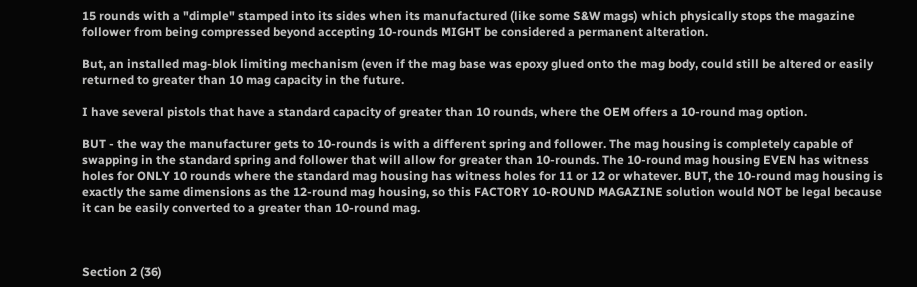15 rounds with a "dimple" stamped into its sides when its manufactured (like some S&W mags) which physically stops the magazine follower from being compressed beyond accepting 10-rounds MIGHT be considered a permanent alteration.

But, an installed mag-blok limiting mechanism (even if the mag base was epoxy glued onto the mag body, could still be altered or easily returned to greater than 10 mag capacity in the future.

I have several pistols that have a standard capacity of greater than 10 rounds, where the OEM offers a 10-round mag option.

BUT - the way the manufacturer gets to 10-rounds is with a different spring and follower. The mag housing is completely capable of swapping in the standard spring and follower that will allow for greater than 10-rounds. The 10-round mag housing EVEN has witness holes for ONLY 10 rounds where the standard mag housing has witness holes for 11 or 12 or whatever. BUT, the 10-round mag housing is exactly the same dimensions as the 12-round mag housing, so this FACTORY 10-ROUND MAGAZINE solution would NOT be legal because it can be easily converted to a greater than 10-round mag.



Section 2 (36)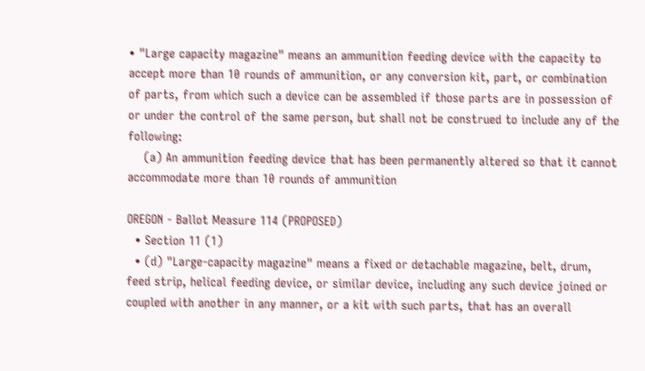• "Large capacity magazine" means an ammunition feeding device with the capacity to accept more than 10 rounds of ammunition, or any conversion kit, part, or combination of parts, from which such a device can be assembled if those parts are in possession of or under the control of the same person, but shall not be construed to include any of the following:
    (a) An ammunition feeding device that has been permanently altered so that it cannot accommodate more than 10 rounds of ammunition

OREGON - Ballot Measure 114 (PROPOSED)
  • Section 11 (1)
  • (d) "Large-capacity magazine" means a fixed or detachable magazine, belt, drum, feed strip, helical feeding device, or similar device, including any such device joined or coupled with another in any manner, or a kit with such parts, that has an overall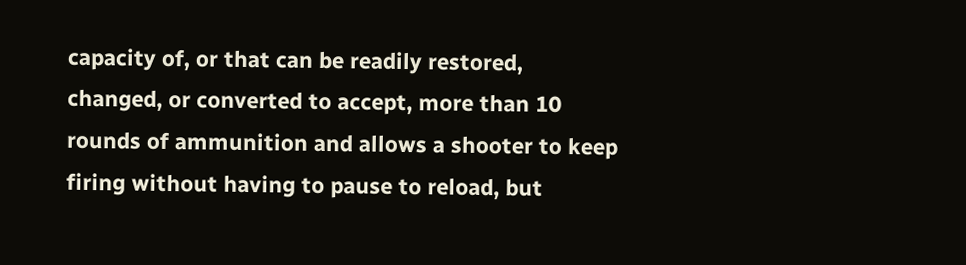capacity of, or that can be readily restored, changed, or converted to accept, more than 10 rounds of ammunition and allows a shooter to keep firing without having to pause to reload, but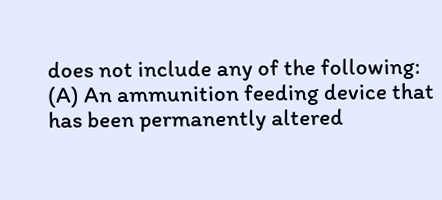does not include any of the following:
(A) An ammunition feeding device that has been permanently altered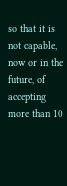so that it is not capable, now or in the future, of accepting more than 10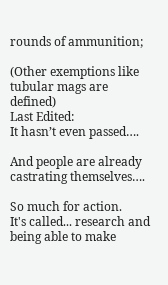rounds of ammunition;

(Other exemptions like tubular mags are defined)
Last Edited:
It hasn’t even passed….

And people are already castrating themselves….

So much for action.
It's called... research and being able to make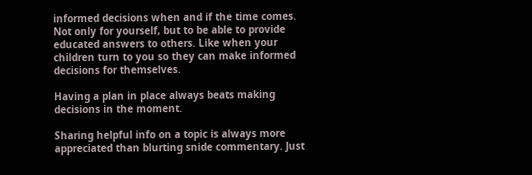informed decisions when and if the time comes. Not only for yourself, but to be able to provide educated answers to others. Like when your children turn to you so they can make informed decisions for themselves.

Having a plan in place always beats making decisions in the moment.

Sharing helpful info on a topic is always more appreciated than blurting snide commentary. Just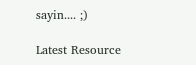sayin.... ;)

Latest Resource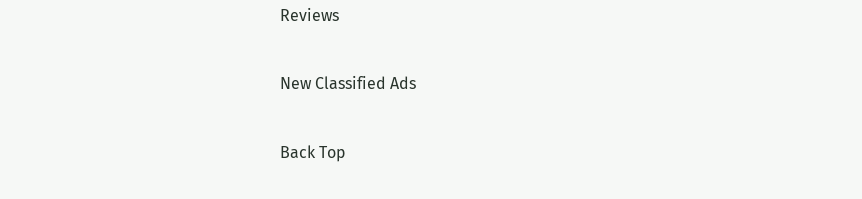Reviews

New Classified Ads

Back Top